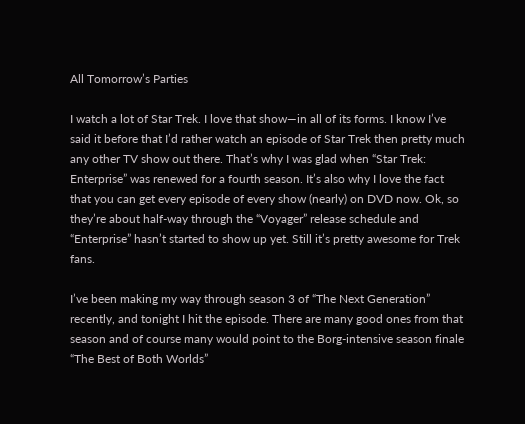All Tomorrow’s Parties

I watch a lot of Star Trek. I love that show—in all of its forms. I know I’ve said it before that I’d rather watch an episode of Star Trek then pretty much any other TV show out there. That’s why I was glad when “Star Trek: Enterprise” was renewed for a fourth season. It’s also why I love the fact that you can get every episode of every show (nearly) on DVD now. Ok, so they’re about half-way through the “Voyager” release schedule and “Enterprise” hasn’t started to show up yet. Still it’s pretty awesome for Trek fans.

I’ve been making my way through season 3 of “The Next Generation” recently, and tonight I hit the episode. There are many good ones from that season and of course many would point to the Borg-intensive season finale “The Best of Both Worlds”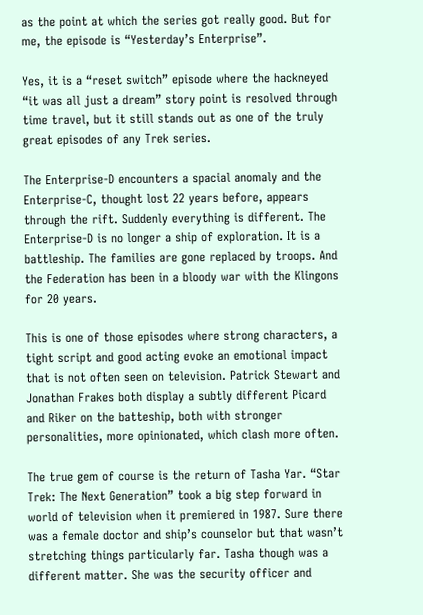as the point at which the series got really good. But for me, the episode is “Yesterday’s Enterprise”.

Yes, it is a “reset switch” episode where the hackneyed “it was all just a dream” story point is resolved through time travel, but it still stands out as one of the truly great episodes of any Trek series.

The Enterprise-D encounters a spacial anomaly and the Enterprise-C, thought lost 22 years before, appears through the rift. Suddenly everything is different. The Enterprise-D is no longer a ship of exploration. It is a battleship. The families are gone replaced by troops. And the Federation has been in a bloody war with the Klingons for 20 years.

This is one of those episodes where strong characters, a tight script and good acting evoke an emotional impact that is not often seen on television. Patrick Stewart and Jonathan Frakes both display a subtly different Picard and Riker on the batteship, both with stronger personalities, more opinionated, which clash more often.

The true gem of course is the return of Tasha Yar. “Star Trek: The Next Generation” took a big step forward in world of television when it premiered in 1987. Sure there was a female doctor and ship’s counselor but that wasn’t stretching things particularly far. Tasha though was a different matter. She was the security officer and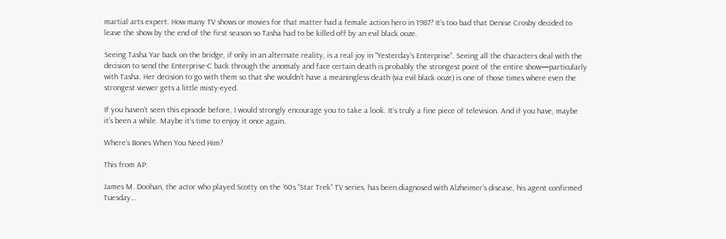martial arts expert. How many TV shows or movies for that matter had a female action hero in 1987? It’s too bad that Denise Crosby decided to leave the show by the end of the first season so Tasha had to be killed off by an evil black ooze.

Seeing Tasha Yar back on the bridge, if only in an alternate reality, is a real joy in “Yesterday’s Enterprise”. Seeing all the characters deal with the decision to send the Enterprise-C back through the anomaly and face certain death is probably the strongest point of the entire show—particularly with Tasha. Her decision to go with them so that she wouldn’t have a meaningless death (via evil black ooze) is one of those times where even the strongest viewer gets a little misty-eyed.

If you haven’t seen this episode before, I would strongly encourage you to take a look. It’s truly a fine piece of television. And if you have, maybe it’s been a while. Maybe it’s time to enjoy it once again.

Where’s Bones When You Need Him?

This from AP:

James M. Doohan, the actor who played Scotty on the ’60s “Star Trek” TV series, has been diagnosed with Alzheimer’s disease, his agent confirmed Tuesday…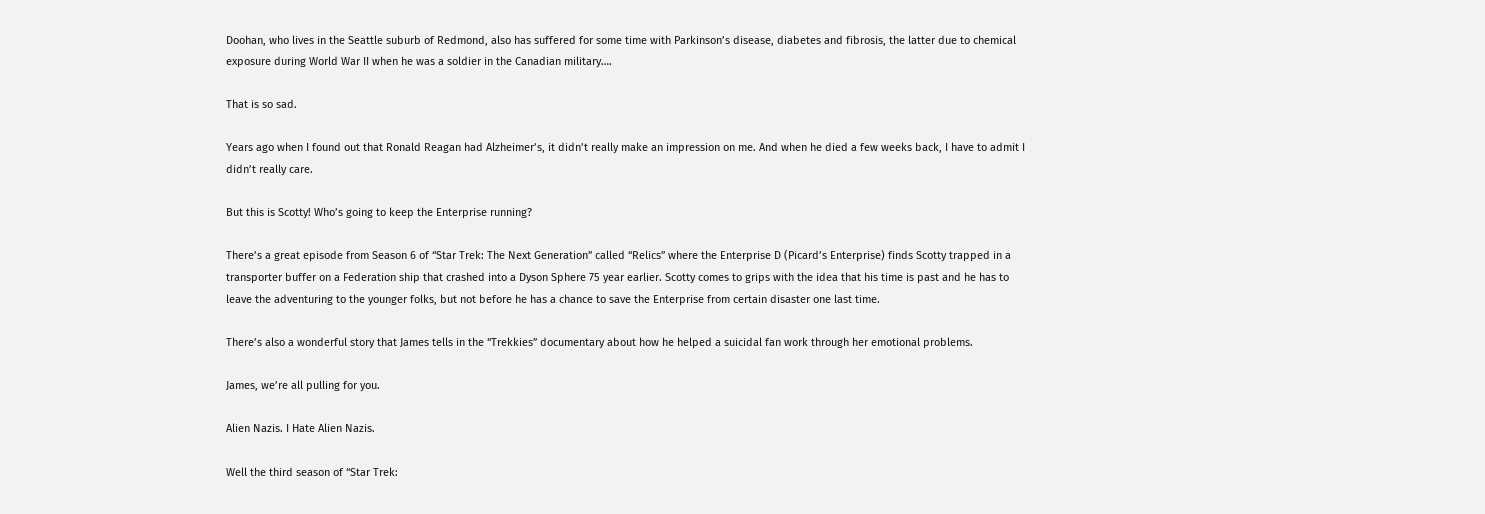Doohan, who lives in the Seattle suburb of Redmond, also has suffered for some time with Parkinson’s disease, diabetes and fibrosis, the latter due to chemical exposure during World War II when he was a soldier in the Canadian military….

That is so sad.

Years ago when I found out that Ronald Reagan had Alzheimer’s, it didn’t really make an impression on me. And when he died a few weeks back, I have to admit I didn’t really care.

But this is Scotty! Who’s going to keep the Enterprise running?

There’s a great episode from Season 6 of “Star Trek: The Next Generation” called “Relics” where the Enterprise D (Picard’s Enterprise) finds Scotty trapped in a transporter buffer on a Federation ship that crashed into a Dyson Sphere 75 year earlier. Scotty comes to grips with the idea that his time is past and he has to leave the adventuring to the younger folks, but not before he has a chance to save the Enterprise from certain disaster one last time.

There’s also a wonderful story that James tells in the “Trekkies” documentary about how he helped a suicidal fan work through her emotional problems.

James, we’re all pulling for you.

Alien Nazis. I Hate Alien Nazis.

Well the third season of “Star Trek: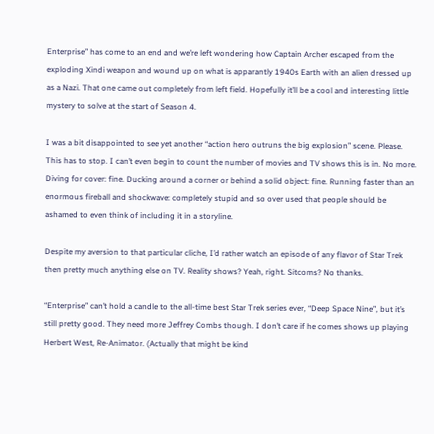Enterprise” has come to an end and we’re left wondering how Captain Archer escaped from the exploding Xindi weapon and wound up on what is apparantly 1940s Earth with an alien dressed up as a Nazi. That one came out completely from left field. Hopefully it’ll be a cool and interesting little mystery to solve at the start of Season 4.

I was a bit disappointed to see yet another “action hero outruns the big explosion” scene. Please. This has to stop. I can’t even begin to count the number of movies and TV shows this is in. No more. Diving for cover: fine. Ducking around a corner or behind a solid object: fine. Running faster than an enormous fireball and shockwave: completely stupid and so over used that people should be ashamed to even think of including it in a storyline.

Despite my aversion to that particular cliche, I’d rather watch an episode of any flavor of Star Trek then pretty much anything else on TV. Reality shows? Yeah, right. Sitcoms? No thanks.

“Enterprise” can’t hold a candle to the all-time best Star Trek series ever, “Deep Space Nine”, but it’s still pretty good. They need more Jeffrey Combs though. I don’t care if he comes shows up playing Herbert West, Re-Animator. (Actually that might be kind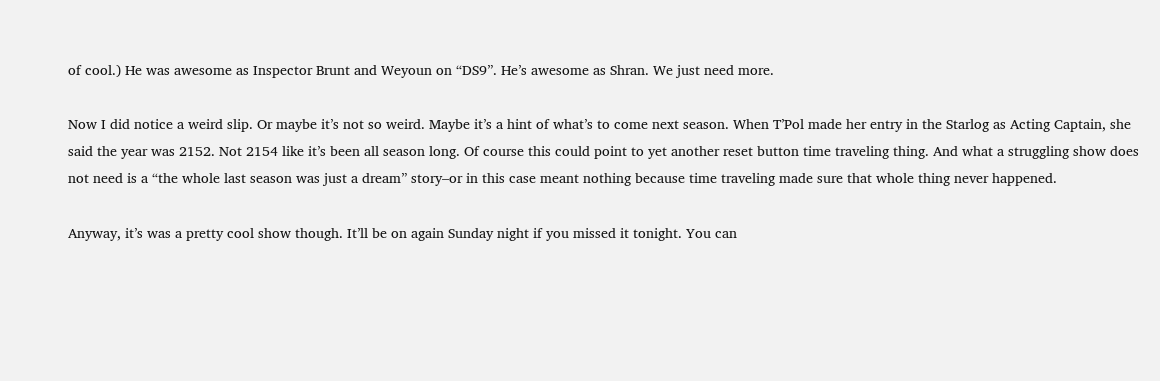of cool.) He was awesome as Inspector Brunt and Weyoun on “DS9”. He’s awesome as Shran. We just need more.

Now I did notice a weird slip. Or maybe it’s not so weird. Maybe it’s a hint of what’s to come next season. When T’Pol made her entry in the Starlog as Acting Captain, she said the year was 2152. Not 2154 like it’s been all season long. Of course this could point to yet another reset button time traveling thing. And what a struggling show does not need is a “the whole last season was just a dream” story–or in this case meant nothing because time traveling made sure that whole thing never happened.

Anyway, it’s was a pretty cool show though. It’ll be on again Sunday night if you missed it tonight. You can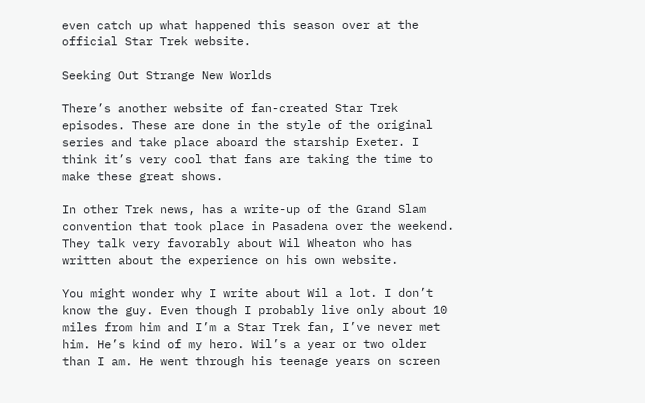even catch up what happened this season over at the official Star Trek website.

Seeking Out Strange New Worlds

There’s another website of fan-created Star Trek episodes. These are done in the style of the original series and take place aboard the starship Exeter. I think it’s very cool that fans are taking the time to make these great shows.

In other Trek news, has a write-up of the Grand Slam convention that took place in Pasadena over the weekend. They talk very favorably about Wil Wheaton who has written about the experience on his own website.

You might wonder why I write about Wil a lot. I don’t know the guy. Even though I probably live only about 10 miles from him and I’m a Star Trek fan, I’ve never met him. He’s kind of my hero. Wil’s a year or two older than I am. He went through his teenage years on screen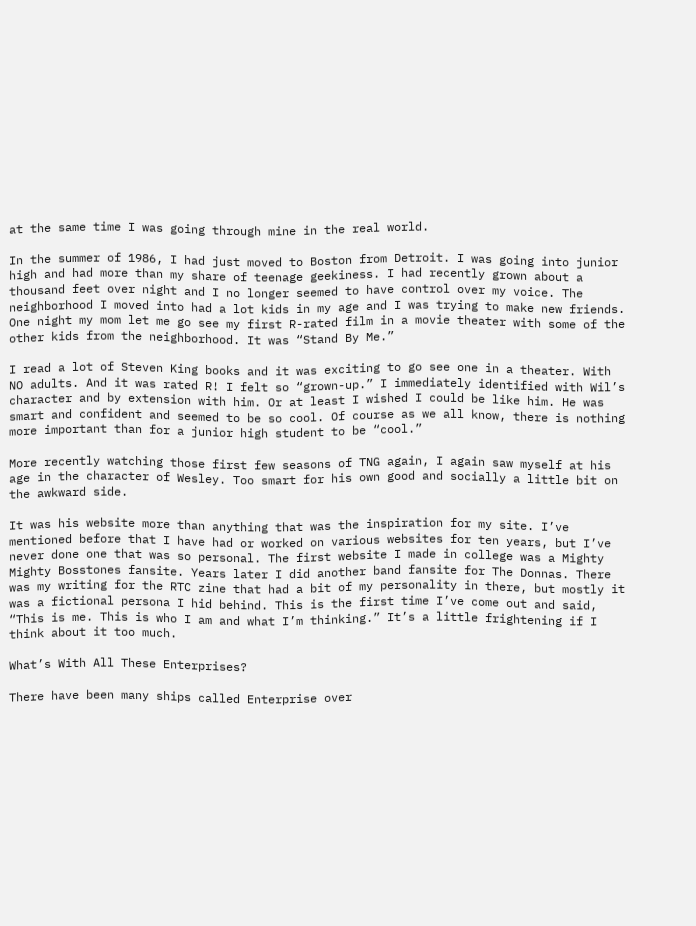at the same time I was going through mine in the real world.

In the summer of 1986, I had just moved to Boston from Detroit. I was going into junior high and had more than my share of teenage geekiness. I had recently grown about a thousand feet over night and I no longer seemed to have control over my voice. The neighborhood I moved into had a lot kids in my age and I was trying to make new friends. One night my mom let me go see my first R-rated film in a movie theater with some of the other kids from the neighborhood. It was “Stand By Me.”

I read a lot of Steven King books and it was exciting to go see one in a theater. With NO adults. And it was rated R! I felt so “grown-up.” I immediately identified with Wil’s character and by extension with him. Or at least I wished I could be like him. He was smart and confident and seemed to be so cool. Of course as we all know, there is nothing more important than for a junior high student to be “cool.”

More recently watching those first few seasons of TNG again, I again saw myself at his age in the character of Wesley. Too smart for his own good and socially a little bit on the awkward side.

It was his website more than anything that was the inspiration for my site. I’ve mentioned before that I have had or worked on various websites for ten years, but I’ve never done one that was so personal. The first website I made in college was a Mighty Mighty Bosstones fansite. Years later I did another band fansite for The Donnas. There was my writing for the RTC zine that had a bit of my personality in there, but mostly it was a fictional persona I hid behind. This is the first time I’ve come out and said, “This is me. This is who I am and what I’m thinking.” It’s a little frightening if I think about it too much.

What’s With All These Enterprises?

There have been many ships called Enterprise over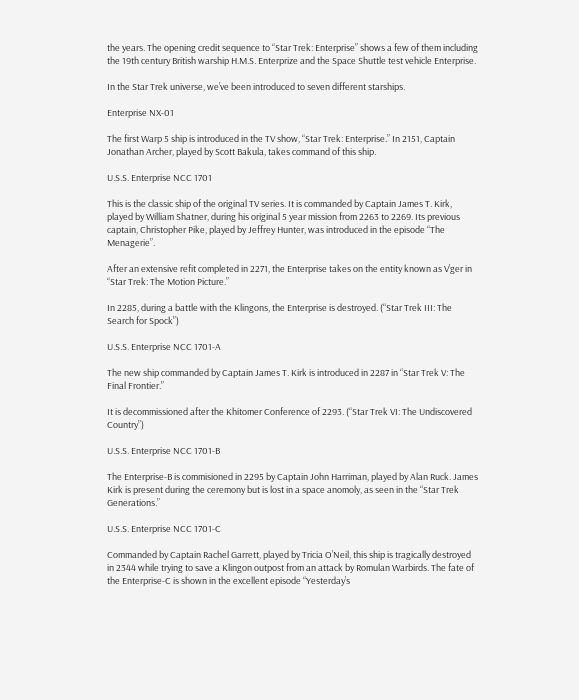the years. The opening credit sequence to “Star Trek: Enterprise” shows a few of them including the 19th century British warship H.M.S. Enterprize and the Space Shuttle test vehicle Enterprise.

In the Star Trek universe, we’ve been introduced to seven different starships.

Enterprise NX-01

The first Warp 5 ship is introduced in the TV show, “Star Trek: Enterprise.” In 2151, Captain Jonathan Archer, played by Scott Bakula, takes command of this ship.

U.S.S. Enterprise NCC 1701

This is the classic ship of the original TV series. It is commanded by Captain James T. Kirk, played by William Shatner, during his original 5 year mission from 2263 to 2269. Its previous captain, Christopher Pike, played by Jeffrey Hunter, was introduced in the episode “The Menagerie”.

After an extensive refit completed in 2271, the Enterprise takes on the entity known as V’ger in “Star Trek: The Motion Picture.”

In 2285, during a battle with the Klingons, the Enterprise is destroyed. (“Star Trek III: The Search for Spock”)

U.S.S. Enterprise NCC 1701-A

The new ship commanded by Captain James T. Kirk is introduced in 2287 in “Star Trek V: The Final Frontier.”

It is decommissioned after the Khitomer Conference of 2293. (“Star Trek VI: The Undiscovered Country”)

U.S.S. Enterprise NCC 1701-B

The Enterprise-B is commisioned in 2295 by Captain John Harriman, played by Alan Ruck. James Kirk is present during the ceremony but is lost in a space anomoly, as seen in the “Star Trek Generations.”

U.S.S. Enterprise NCC 1701-C

Commanded by Captain Rachel Garrett, played by Tricia O’Neil, this ship is tragically destroyed in 2344 while trying to save a Klingon outpost from an attack by Romulan Warbirds. The fate of the Enterprise-C is shown in the excellent episode “Yesterday’s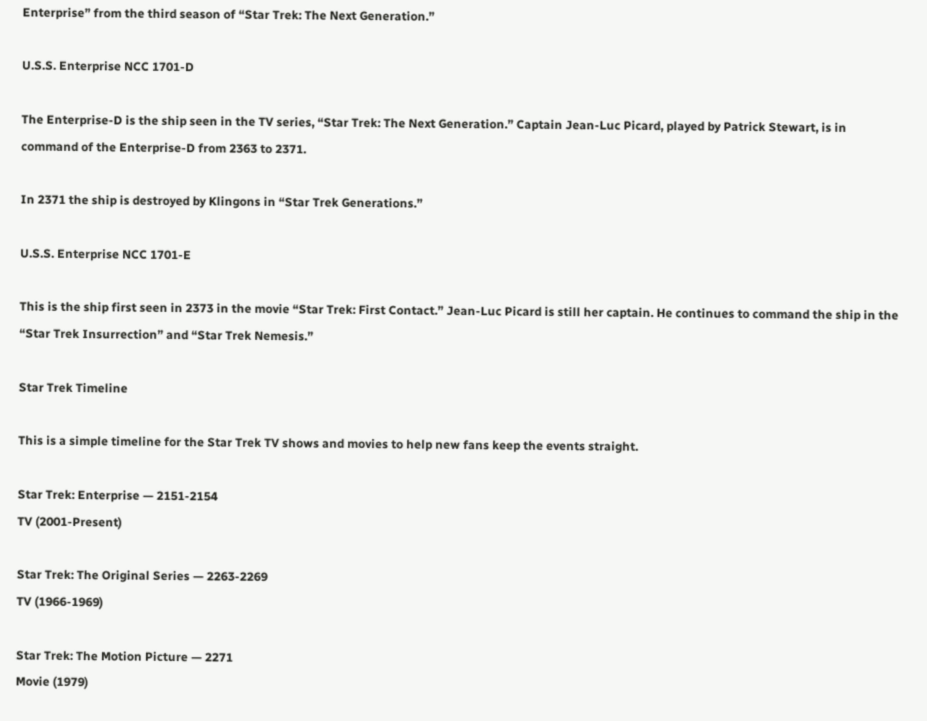Enterprise” from the third season of “Star Trek: The Next Generation.”

U.S.S. Enterprise NCC 1701-D

The Enterprise-D is the ship seen in the TV series, “Star Trek: The Next Generation.” Captain Jean-Luc Picard, played by Patrick Stewart, is in command of the Enterprise-D from 2363 to 2371.

In 2371 the ship is destroyed by Klingons in “Star Trek Generations.”

U.S.S. Enterprise NCC 1701-E

This is the ship first seen in 2373 in the movie “Star Trek: First Contact.” Jean-Luc Picard is still her captain. He continues to command the ship in the “Star Trek Insurrection” and “Star Trek Nemesis.”

Star Trek Timeline

This is a simple timeline for the Star Trek TV shows and movies to help new fans keep the events straight.

Star Trek: Enterprise — 2151-2154
TV (2001-Present)

Star Trek: The Original Series — 2263-2269
TV (1966-1969)

Star Trek: The Motion Picture — 2271
Movie (1979)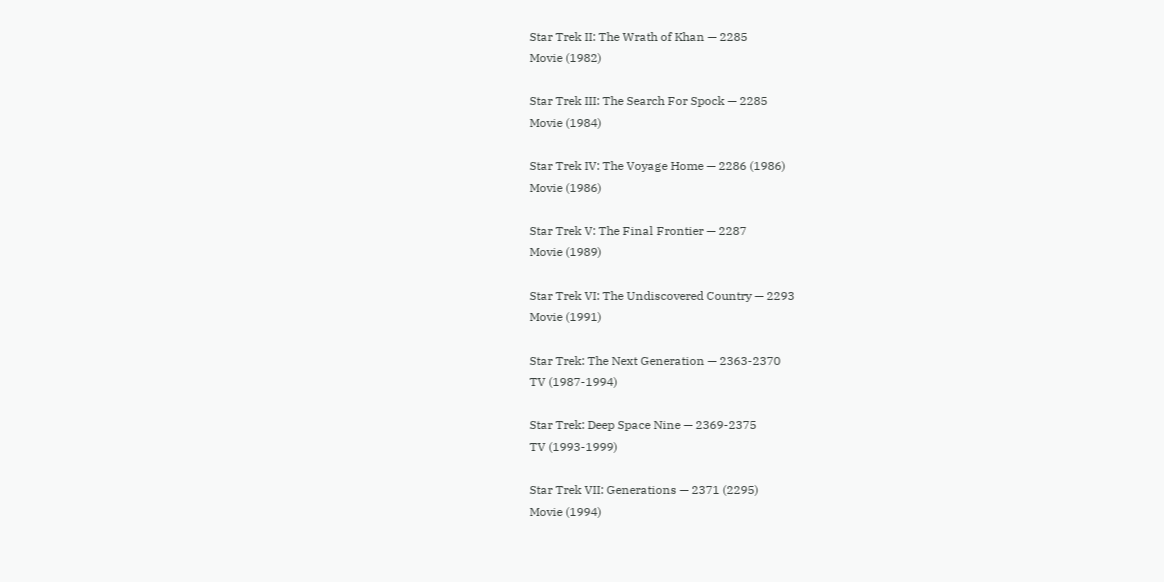Star Trek II: The Wrath of Khan — 2285
Movie (1982)

Star Trek III: The Search For Spock — 2285
Movie (1984)

Star Trek IV: The Voyage Home — 2286 (1986)
Movie (1986)

Star Trek V: The Final Frontier — 2287
Movie (1989)

Star Trek VI: The Undiscovered Country — 2293
Movie (1991)

Star Trek: The Next Generation — 2363-2370
TV (1987-1994)

Star Trek: Deep Space Nine — 2369-2375
TV (1993-1999)

Star Trek VII: Generations — 2371 (2295)
Movie (1994)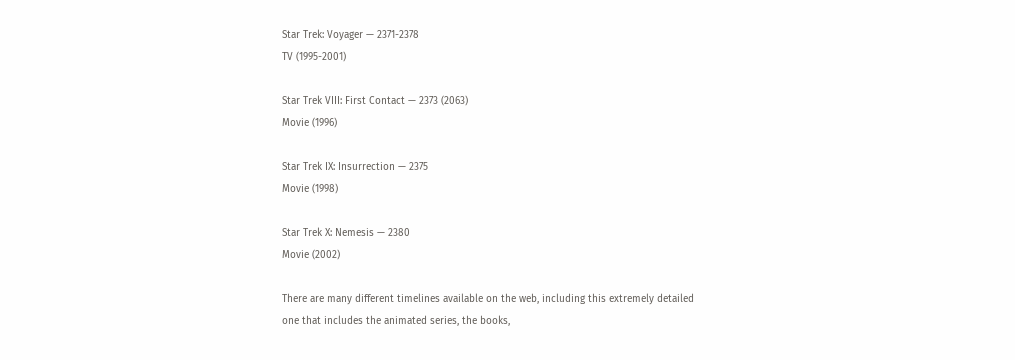Star Trek: Voyager — 2371-2378
TV (1995-2001)

Star Trek VIII: First Contact — 2373 (2063)
Movie (1996)

Star Trek IX: Insurrection — 2375
Movie (1998)

Star Trek X: Nemesis — 2380
Movie (2002)

There are many different timelines available on the web, including this extremely detailed one that includes the animated series, the books,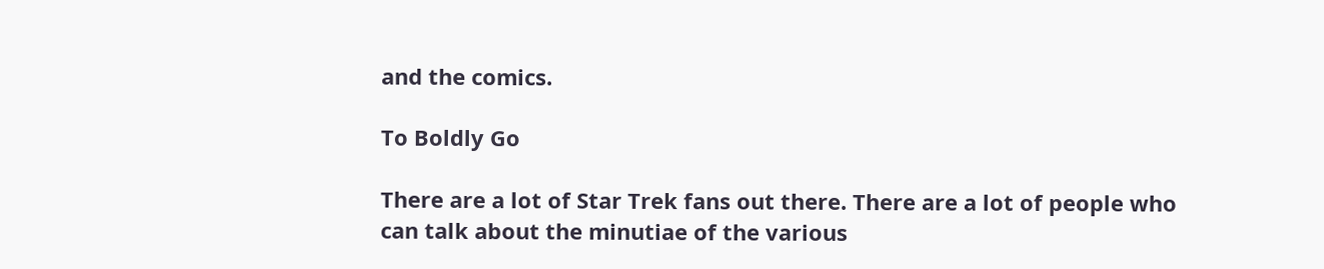and the comics.

To Boldly Go

There are a lot of Star Trek fans out there. There are a lot of people who can talk about the minutiae of the various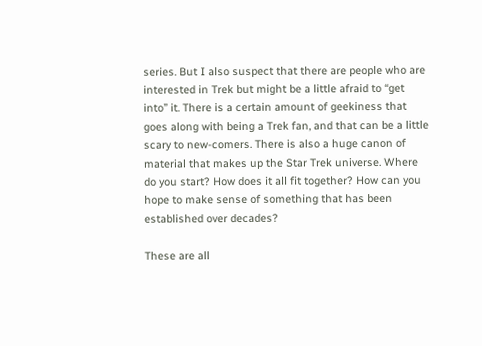series. But I also suspect that there are people who are interested in Trek but might be a little afraid to “get into” it. There is a certain amount of geekiness that goes along with being a Trek fan, and that can be a little scary to new-comers. There is also a huge canon of material that makes up the Star Trek universe. Where do you start? How does it all fit together? How can you hope to make sense of something that has been established over decades?

These are all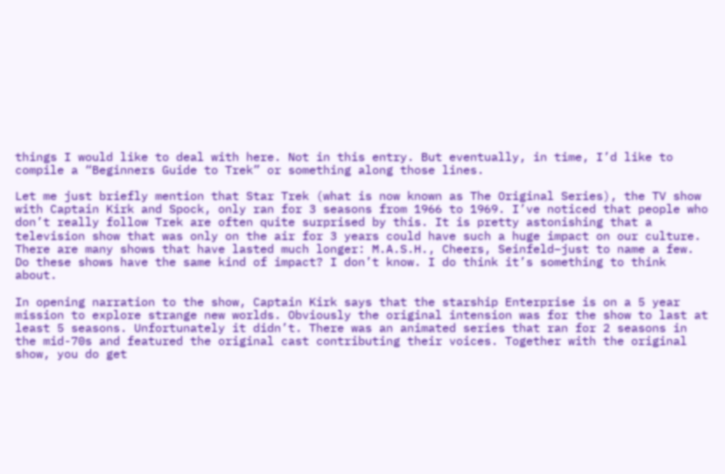things I would like to deal with here. Not in this entry. But eventually, in time, I’d like to compile a “Beginners Guide to Trek” or something along those lines.

Let me just briefly mention that Star Trek (what is now known as The Original Series), the TV show with Captain Kirk and Spock, only ran for 3 seasons from 1966 to 1969. I’ve noticed that people who don’t really follow Trek are often quite surprised by this. It is pretty astonishing that a television show that was only on the air for 3 years could have such a huge impact on our culture. There are many shows that have lasted much longer: M.A.S.H., Cheers, Seinfeld–just to name a few. Do these shows have the same kind of impact? I don’t know. I do think it’s something to think about.

In opening narration to the show, Captain Kirk says that the starship Enterprise is on a 5 year mission to explore strange new worlds. Obviously the original intension was for the show to last at least 5 seasons. Unfortunately it didn’t. There was an animated series that ran for 2 seasons in the mid-70s and featured the original cast contributing their voices. Together with the original show, you do get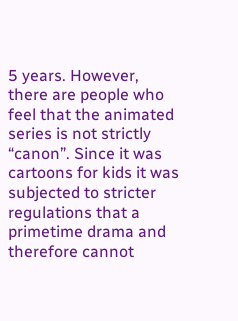5 years. However, there are people who feel that the animated series is not strictly “canon”. Since it was cartoons for kids it was subjected to stricter regulations that a primetime drama and therefore cannot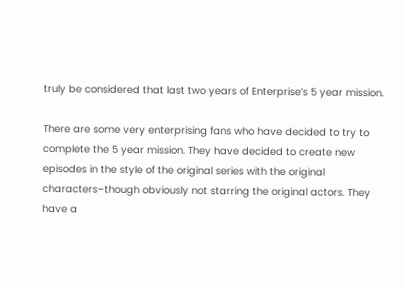truly be considered that last two years of Enterprise’s 5 year mission.

There are some very enterprising fans who have decided to try to complete the 5 year mission. They have decided to create new episodes in the style of the original series with the original characters–though obviously not starring the original actors. They have a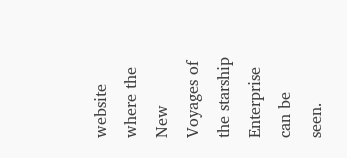website where the New Voyages of the starship Enterprise can be seen.